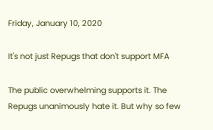Friday, January 10, 2020

It's not just Repugs that don't support MFA

The public overwhelming supports it. The Repugs unanimously hate it. But why so few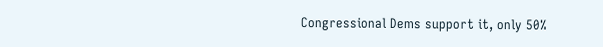Congressional Dems support it, only 50%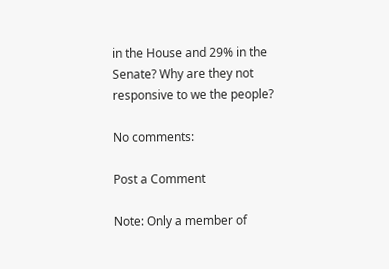in the House and 29% in the Senate? Why are they not responsive to we the people?

No comments:

Post a Comment

Note: Only a member of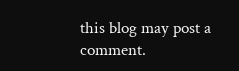this blog may post a comment.